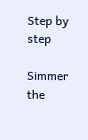Step by step

Simmer the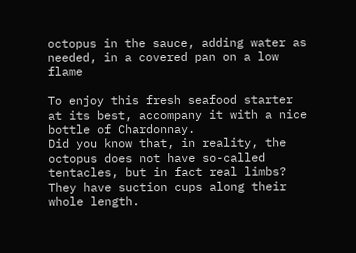octopus in the sauce, adding water as needed, in a covered pan on a low flame

To enjoy this fresh seafood starter at its best, accompany it with a nice bottle of Chardonnay.
Did you know that, in reality, the octopus does not have so-called tentacles, but in fact real limbs? They have suction cups along their whole length.